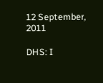12 September, 2011

DHS: I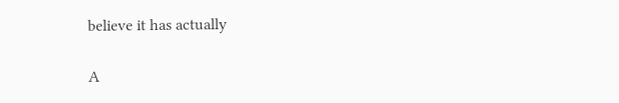believe it has actually

A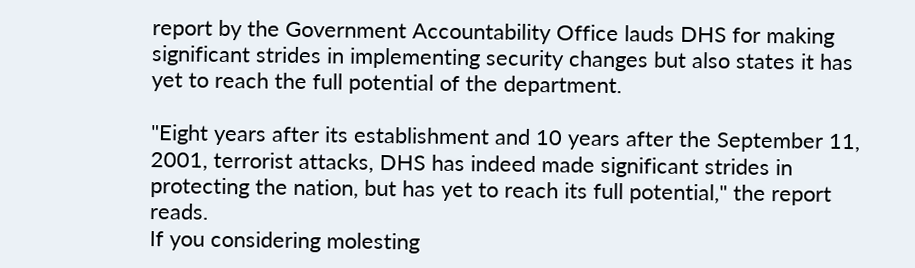report by the Government Accountability Office lauds DHS for making significant strides in implementing security changes but also states it has yet to reach the full potential of the department.

"Eight years after its establishment and 10 years after the September 11, 2001, terrorist attacks, DHS has indeed made significant strides in protecting the nation, but has yet to reach its full potential," the report reads.
If you considering molesting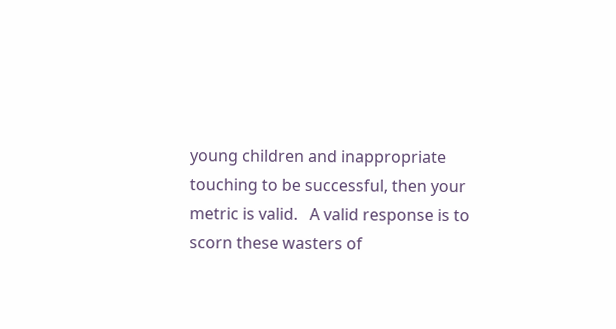young children and inappropriate touching to be successful, then your metric is valid.   A valid response is to scorn these wasters of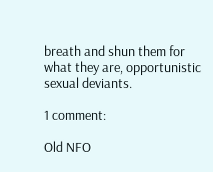breath and shun them for what they are, opportunistic sexual deviants.

1 comment:

Old NFO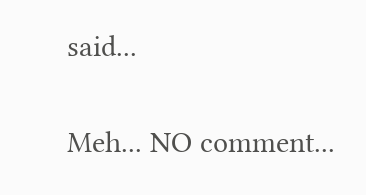said...

Meh... NO comment...